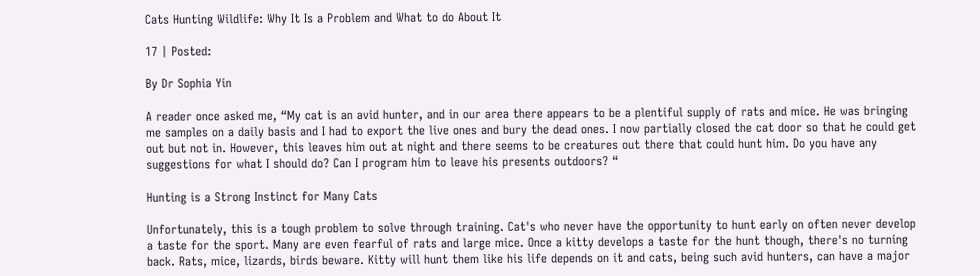Cats Hunting Wildlife: Why It Is a Problem and What to do About It

17 | Posted:

By Dr Sophia Yin

A reader once asked me, “My cat is an avid hunter, and in our area there appears to be a plentiful supply of rats and mice. He was bringing me samples on a daily basis and I had to export the live ones and bury the dead ones. I now partially closed the cat door so that he could get out but not in. However, this leaves him out at night and there seems to be creatures out there that could hunt him. Do you have any suggestions for what I should do? Can I program him to leave his presents outdoors? “

Hunting is a Strong Instinct for Many Cats

Unfortunately, this is a tough problem to solve through training. Cat's who never have the opportunity to hunt early on often never develop a taste for the sport. Many are even fearful of rats and large mice. Once a kitty develops a taste for the hunt though, there's no turning back. Rats, mice, lizards, birds beware. Kitty will hunt them like his life depends on it and cats, being such avid hunters, can have a major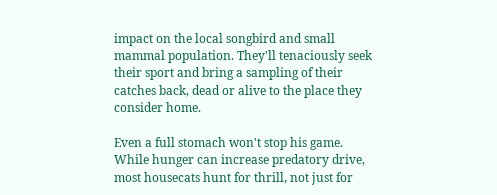impact on the local songbird and small mammal population. They'll tenaciously seek their sport and bring a sampling of their catches back, dead or alive to the place they consider home.

Even a full stomach won't stop his game. While hunger can increase predatory drive, most housecats hunt for thrill, not just for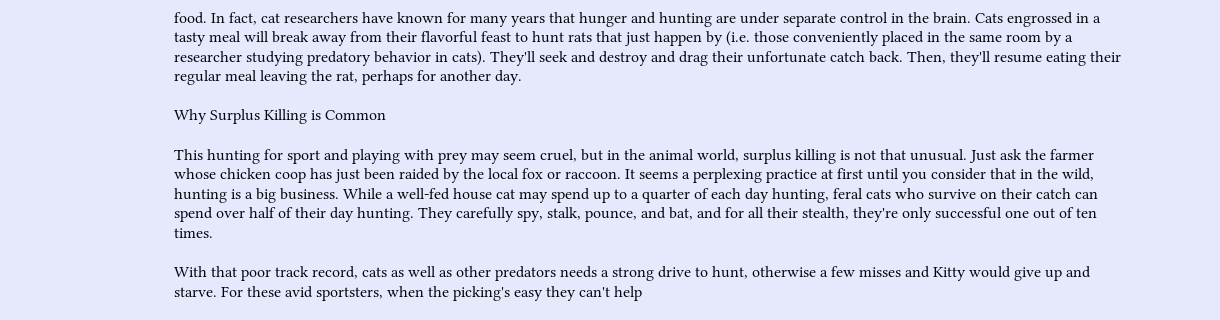food. In fact, cat researchers have known for many years that hunger and hunting are under separate control in the brain. Cats engrossed in a tasty meal will break away from their flavorful feast to hunt rats that just happen by (i.e. those conveniently placed in the same room by a researcher studying predatory behavior in cats). They'll seek and destroy and drag their unfortunate catch back. Then, they'll resume eating their regular meal leaving the rat, perhaps for another day.

Why Surplus Killing is Common

This hunting for sport and playing with prey may seem cruel, but in the animal world, surplus killing is not that unusual. Just ask the farmer whose chicken coop has just been raided by the local fox or raccoon. It seems a perplexing practice at first until you consider that in the wild, hunting is a big business. While a well-fed house cat may spend up to a quarter of each day hunting, feral cats who survive on their catch can spend over half of their day hunting. They carefully spy, stalk, pounce, and bat, and for all their stealth, they're only successful one out of ten times.

With that poor track record, cats as well as other predators needs a strong drive to hunt, otherwise a few misses and Kitty would give up and starve. For these avid sportsters, when the picking's easy they can't help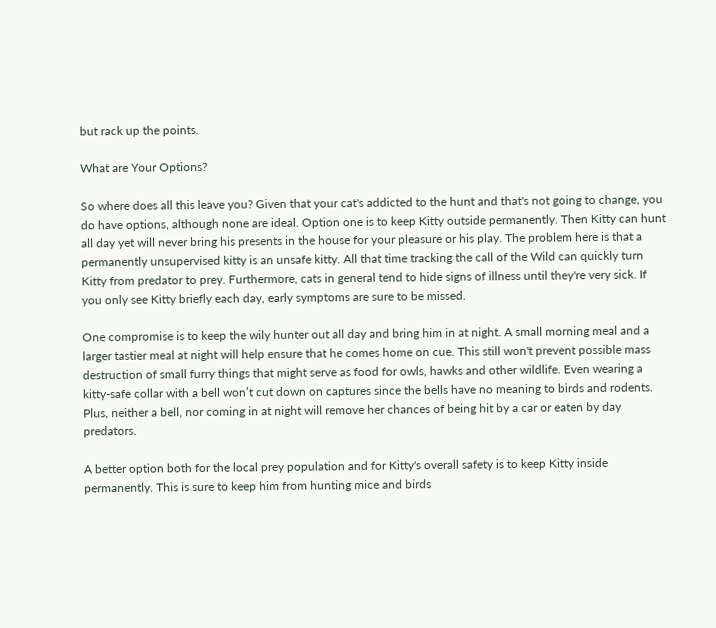but rack up the points.

What are Your Options?

So where does all this leave you? Given that your cat's addicted to the hunt and that's not going to change, you do have options, although none are ideal. Option one is to keep Kitty outside permanently. Then Kitty can hunt all day yet will never bring his presents in the house for your pleasure or his play. The problem here is that a permanently unsupervised kitty is an unsafe kitty. All that time tracking the call of the Wild can quickly turn Kitty from predator to prey. Furthermore, cats in general tend to hide signs of illness until they're very sick. If you only see Kitty briefly each day, early symptoms are sure to be missed.

One compromise is to keep the wily hunter out all day and bring him in at night. A small morning meal and a larger tastier meal at night will help ensure that he comes home on cue. This still won't prevent possible mass destruction of small furry things that might serve as food for owls, hawks and other wildlife. Even wearing a kitty-safe collar with a bell won’t cut down on captures since the bells have no meaning to birds and rodents. Plus, neither a bell, nor coming in at night will remove her chances of being hit by a car or eaten by day predators.

A better option both for the local prey population and for Kitty's overall safety is to keep Kitty inside permanently. This is sure to keep him from hunting mice and birds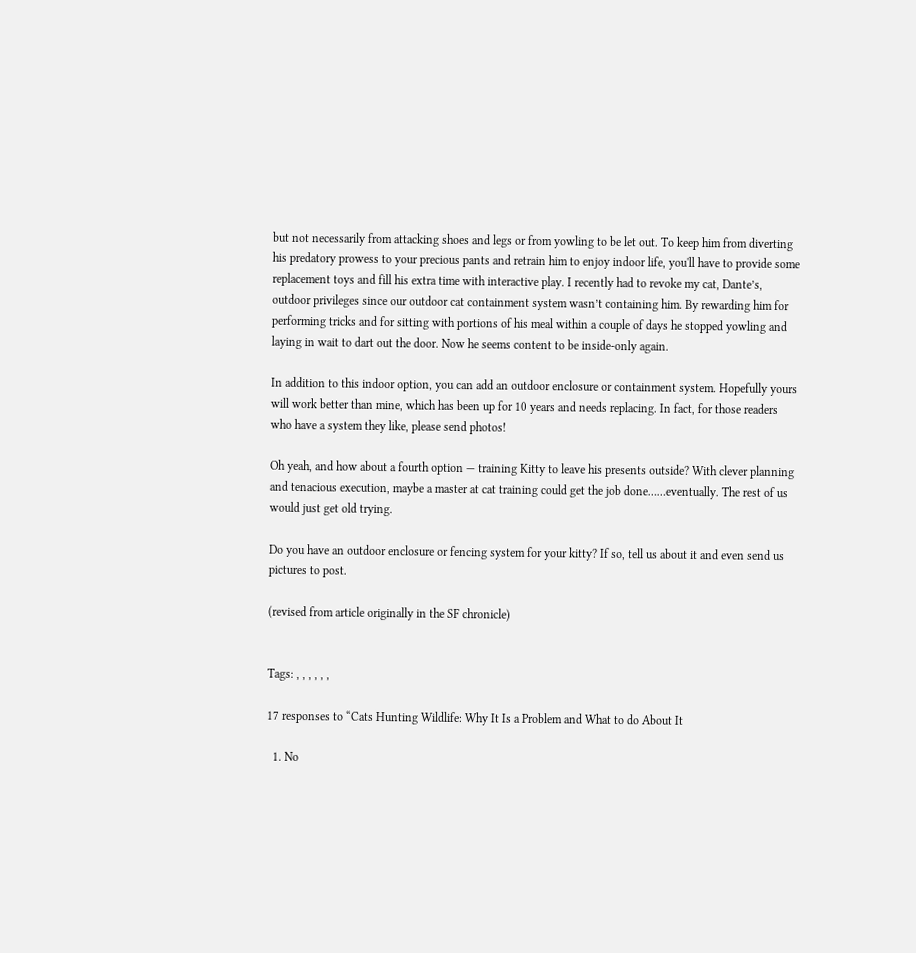but not necessarily from attacking shoes and legs or from yowling to be let out. To keep him from diverting his predatory prowess to your precious pants and retrain him to enjoy indoor life, you'll have to provide some replacement toys and fill his extra time with interactive play. I recently had to revoke my cat, Dante’s, outdoor privileges since our outdoor cat containment system wasn’t containing him. By rewarding him for performing tricks and for sitting with portions of his meal within a couple of days he stopped yowling and laying in wait to dart out the door. Now he seems content to be inside-only again.

In addition to this indoor option, you can add an outdoor enclosure or containment system. Hopefully yours will work better than mine, which has been up for 10 years and needs replacing. In fact, for those readers who have a system they like, please send photos!

Oh yeah, and how about a fourth option — training Kitty to leave his presents outside? With clever planning and tenacious execution, maybe a master at cat training could get the job done……eventually. The rest of us would just get old trying.

Do you have an outdoor enclosure or fencing system for your kitty? If so, tell us about it and even send us pictures to post.

(revised from article originally in the SF chronicle)


Tags: , , , , , ,

17 responses to “Cats Hunting Wildlife: Why It Is a Problem and What to do About It

  1. No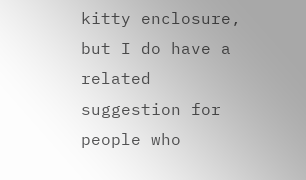kitty enclosure, but I do have a related suggestion for people who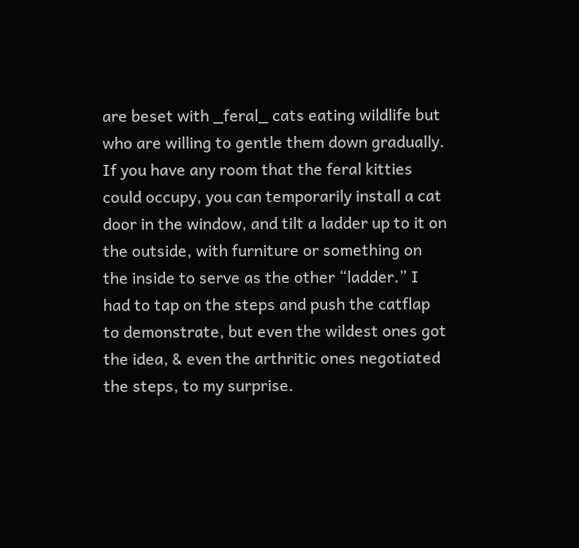are beset with _feral_ cats eating wildlife but who are willing to gentle them down gradually. If you have any room that the feral kitties could occupy, you can temporarily install a cat door in the window, and tilt a ladder up to it on the outside, with furniture or something on the inside to serve as the other “ladder.” I had to tap on the steps and push the catflap to demonstrate, but even the wildest ones got the idea, & even the arthritic ones negotiated the steps, to my surprise.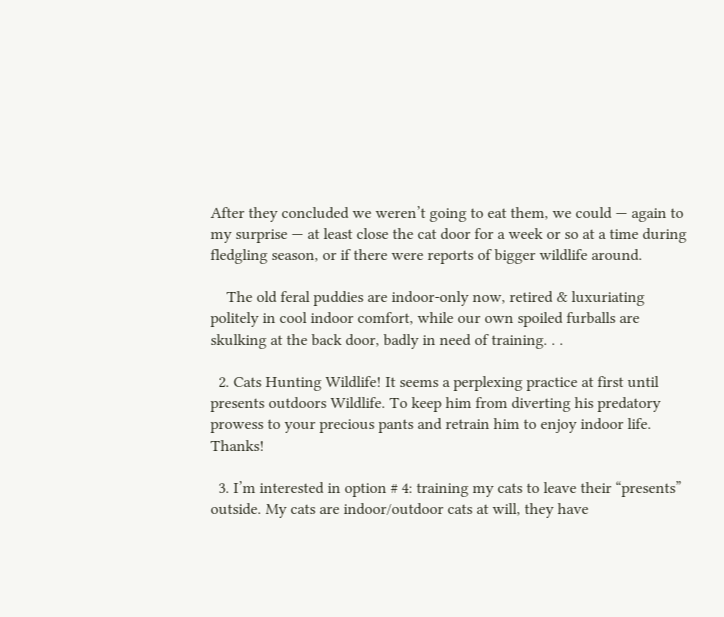After they concluded we weren’t going to eat them, we could — again to my surprise — at least close the cat door for a week or so at a time during fledgling season, or if there were reports of bigger wildlife around.

    The old feral puddies are indoor-only now, retired & luxuriating politely in cool indoor comfort, while our own spoiled furballs are skulking at the back door, badly in need of training. . .

  2. Cats Hunting Wildlife! It seems a perplexing practice at first until presents outdoors Wildlife. To keep him from diverting his predatory prowess to your precious pants and retrain him to enjoy indoor life. Thanks!

  3. I’m interested in option # 4: training my cats to leave their “presents” outside. My cats are indoor/outdoor cats at will, they have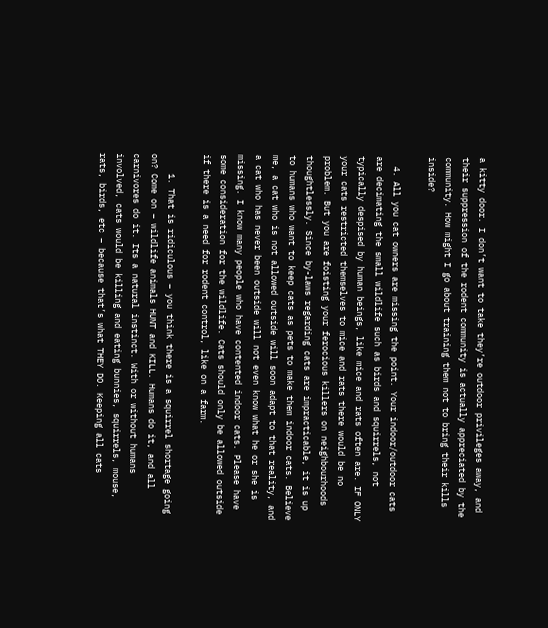a kitty door. I don’t want to take they’re outdoor privileges away, and their suppression of the rodent community is actually appreciated by the community. How might I go about training them not to bring their kills inside?

  4. All you cat owners are missing the point. Your indoor/outdoor cats are decimating the small wildlife such as birds and squirrels, not typically despised by human beings, like mice and rats often are. IF ONLY your cats restricted themselves to mice and rats there would be no problem. But you are foisting your ferocious killers on neighbourhoods thoughtlessly. Since by-laws regarding cats are impracticable, it is up to humans who want to keep cats as pets to make them indoor cats. Believe me, a cat who is not allowed outside will soon adapt to that reality, and a cat who has never been outside will not even know what he or she is missing. I know many people who have contented indoor cats. Please have some consideration for the wildlife. Cats should only be allowed outside if there is a need for rodent control, like on a farm.

    1. That is ridiculous – you think there is a squirrel shortage going on? Come on – wildlife animals HUNT and KILL. Humans do it, and all carnivores do it. Its a natural instinct. With or without humans involved, cats would be killing and eating bunnies, squirrels, mouse, rats, birds, etc – because that’s what THEY DO. Keeping all cats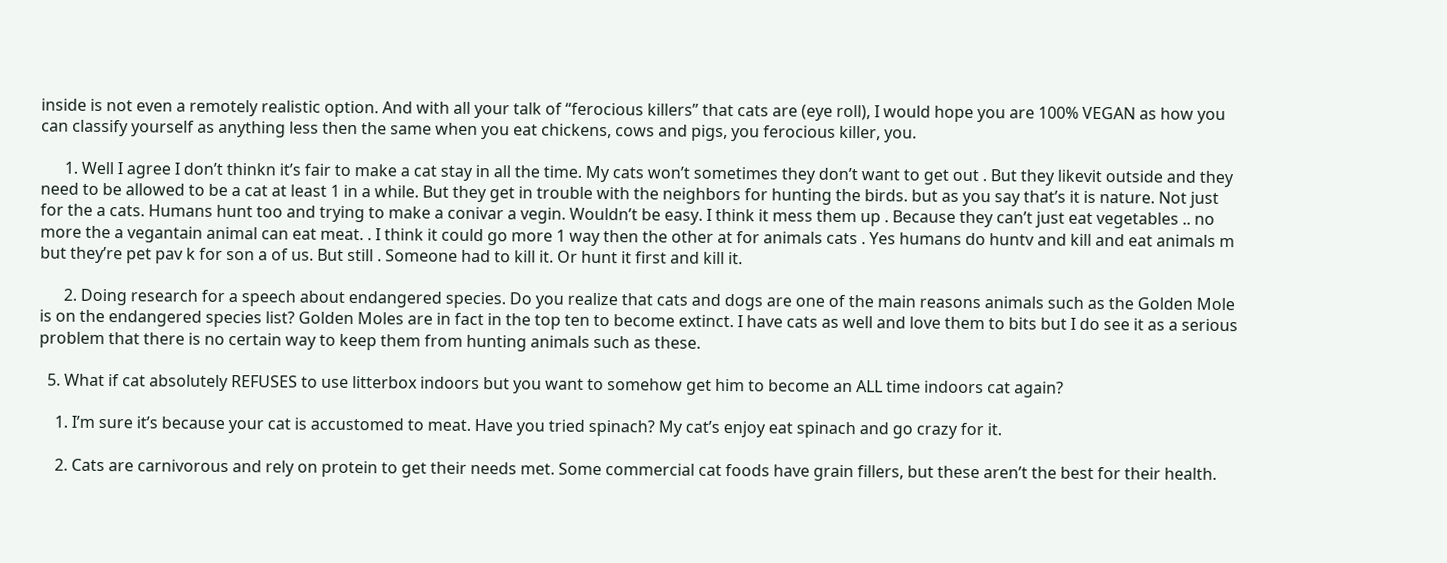inside is not even a remotely realistic option. And with all your talk of “ferocious killers” that cats are (eye roll), I would hope you are 100% VEGAN as how you can classify yourself as anything less then the same when you eat chickens, cows and pigs, you ferocious killer, you.

      1. Well I agree I don’t thinkn it’s fair to make a cat stay in all the time. My cats won’t sometimes they don’t want to get out . But they likevit outside and they need to be allowed to be a cat at least 1 in a while. But they get in trouble with the neighbors for hunting the birds. but as you say that’s it is nature. Not just for the a cats. Humans hunt too and trying to make a conivar a vegin. Wouldn’t be easy. I think it mess them up . Because they can’t just eat vegetables .. no more the a vegantain animal can eat meat. . I think it could go more 1 way then the other at for animals cats . Yes humans do huntv and kill and eat animals m but they’re pet pav k for son a of us. But still . Someone had to kill it. Or hunt it first and kill it.

      2. Doing research for a speech about endangered species. Do you realize that cats and dogs are one of the main reasons animals such as the Golden Mole is on the endangered species list? Golden Moles are in fact in the top ten to become extinct. I have cats as well and love them to bits but I do see it as a serious problem that there is no certain way to keep them from hunting animals such as these.

  5. What if cat absolutely REFUSES to use litterbox indoors but you want to somehow get him to become an ALL time indoors cat again?

    1. I’m sure it’s because your cat is accustomed to meat. Have you tried spinach? My cat’s enjoy eat spinach and go crazy for it.

    2. Cats are carnivorous and rely on protein to get their needs met. Some commercial cat foods have grain fillers, but these aren’t the best for their health.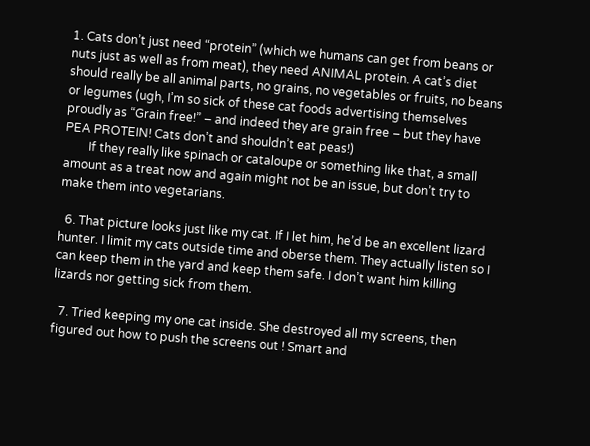1. Cats don’t just need “protein” (which we humans can get from beans or nuts just as well as from meat), they need ANIMAL protein. A cat’s diet should really be all animal parts, no grains, no vegetables or fruits, no beans or legumes (ugh, I’m so sick of these cat foods advertising themselves proudly as “Grain free!” – and indeed they are grain free – but they have PEA PROTEIN! Cats don’t and shouldn’t eat peas!)
        If they really like spinach or cataloupe or something like that, a small amount as a treat now and again might not be an issue, but don’t try to make them into vegetarians.

  6. That picture looks just like my cat. If I let him, he’d be an excellent lizard hunter. I limit my cats outside time and oberse them. They actually listen so I can keep them in the yard and keep them safe. I don’t want him killing lizards nor getting sick from them.

  7. Tried keeping my one cat inside. She destroyed all my screens, then figured out how to push the screens out ! Smart and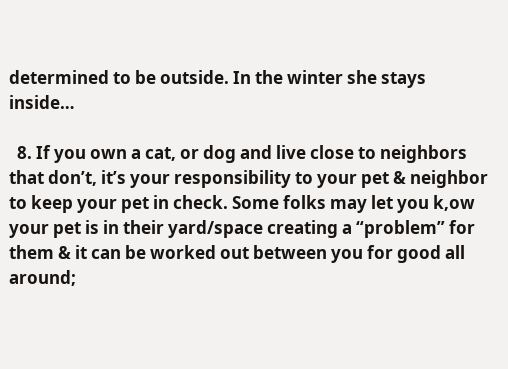determined to be outside. In the winter she stays inside…

  8. If you own a cat, or dog and live close to neighbors that don’t, it’s your responsibility to your pet & neighbor to keep your pet in check. Some folks may let you k,ow your pet is in their yard/space creating a “problem” for them & it can be worked out between you for good all around;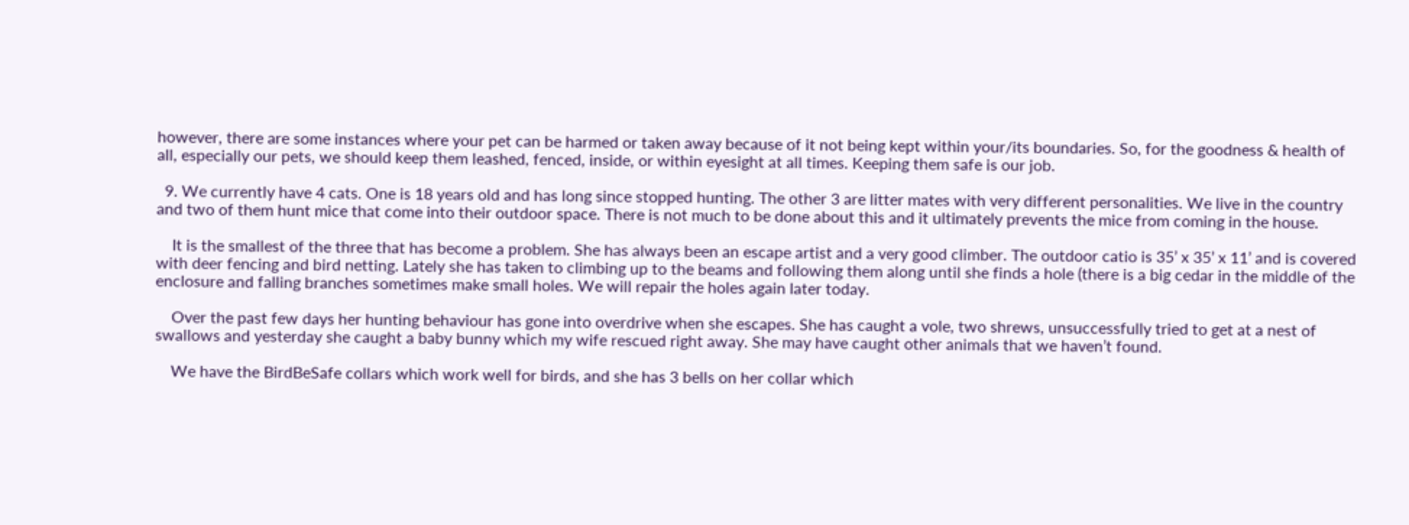however, there are some instances where your pet can be harmed or taken away because of it not being kept within your/its boundaries. So, for the goodness & health of all, especially our pets, we should keep them leashed, fenced, inside, or within eyesight at all times. Keeping them safe is our job.

  9. We currently have 4 cats. One is 18 years old and has long since stopped hunting. The other 3 are litter mates with very different personalities. We live in the country and two of them hunt mice that come into their outdoor space. There is not much to be done about this and it ultimately prevents the mice from coming in the house.

    It is the smallest of the three that has become a problem. She has always been an escape artist and a very good climber. The outdoor catio is 35’ x 35’ x 11’ and is covered with deer fencing and bird netting. Lately she has taken to climbing up to the beams and following them along until she finds a hole (there is a big cedar in the middle of the enclosure and falling branches sometimes make small holes. We will repair the holes again later today.

    Over the past few days her hunting behaviour has gone into overdrive when she escapes. She has caught a vole, two shrews, unsuccessfully tried to get at a nest of swallows and yesterday she caught a baby bunny which my wife rescued right away. She may have caught other animals that we haven’t found.

    We have the BirdBeSafe collars which work well for birds, and she has 3 bells on her collar which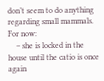don’t seem to do anything regarding small mammals. For now:
    – she is locked in the house until the catio is once again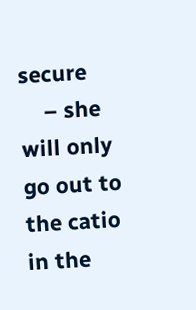secure
    – she will only go out to the catio in the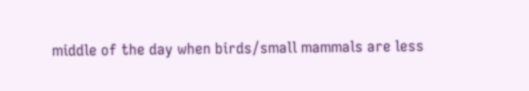middle of the day when birds/small mammals are less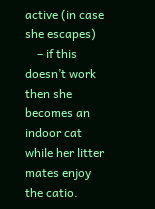active (in case she escapes)
    – if this doesn’t work then she becomes an indoor cat while her litter mates enjoy the catio.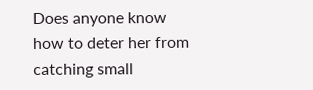Does anyone know how to deter her from catching small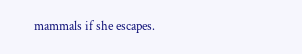mammals if she escapes.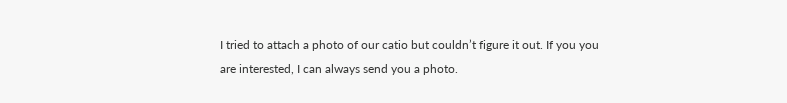I tried to attach a photo of our catio but couldn’t figure it out. If you you are interested, I can always send you a photo.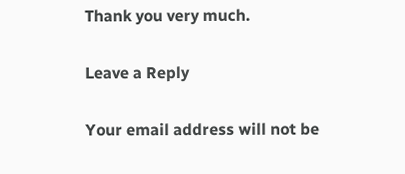Thank you very much.

Leave a Reply

Your email address will not be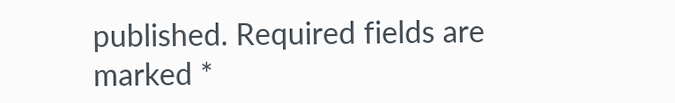published. Required fields are marked *